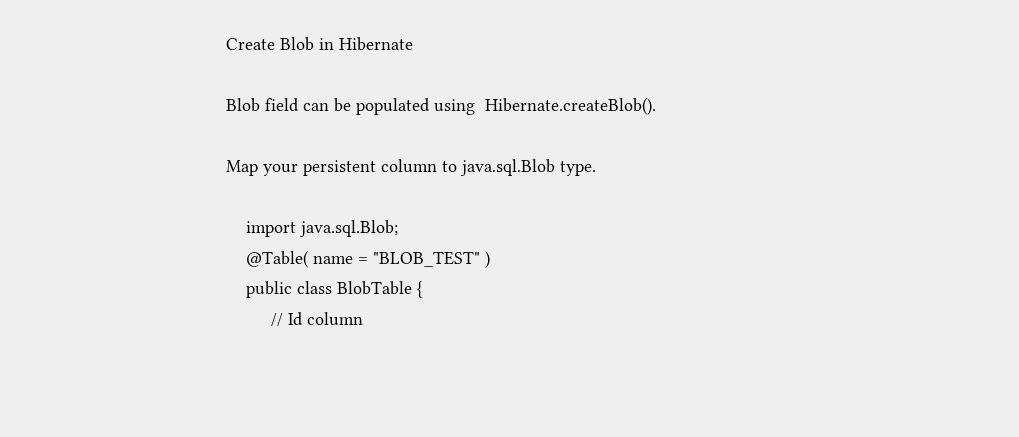Create Blob in Hibernate

Blob field can be populated using  Hibernate.createBlob().

Map your persistent column to java.sql.Blob type.

    import java.sql.Blob;
    @Table( name = "BLOB_TEST" )
    public class BlobTable {
         // Id column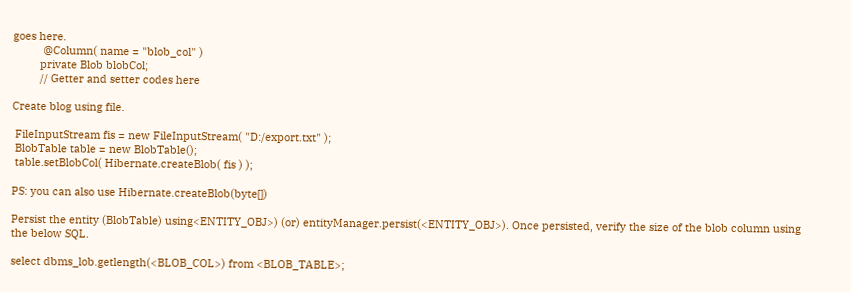goes here.
          @Column( name = "blob_col" )
         private Blob blobCol;
         // Getter and setter codes here

Create blog using file.

 FileInputStream fis = new FileInputStream( "D:/export.txt" );
 BlobTable table = new BlobTable();
 table.setBlobCol( Hibernate.createBlob( fis ) );

PS: you can also use Hibernate.createBlob(byte[])

Persist the entity (BlobTable) using<ENTITY_OBJ>) (or) entityManager.persist(<ENTITY_OBJ>). Once persisted, verify the size of the blob column using the below SQL.

select dbms_lob.getlength(<BLOB_COL>) from <BLOB_TABLE>;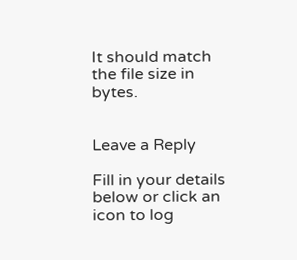It should match the file size in bytes.


Leave a Reply

Fill in your details below or click an icon to log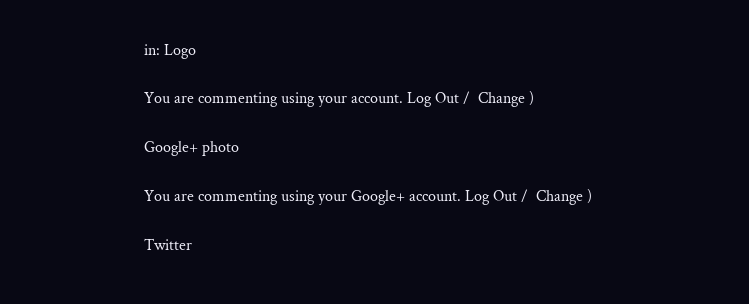in: Logo

You are commenting using your account. Log Out /  Change )

Google+ photo

You are commenting using your Google+ account. Log Out /  Change )

Twitter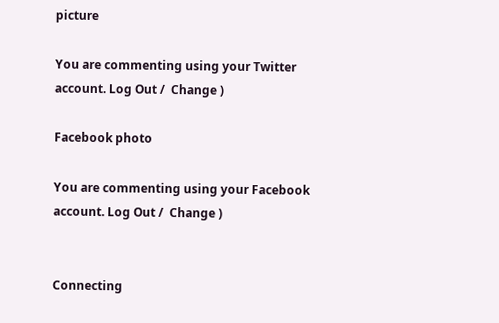picture

You are commenting using your Twitter account. Log Out /  Change )

Facebook photo

You are commenting using your Facebook account. Log Out /  Change )


Connecting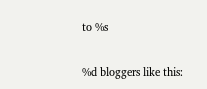to %s

%d bloggers like this: